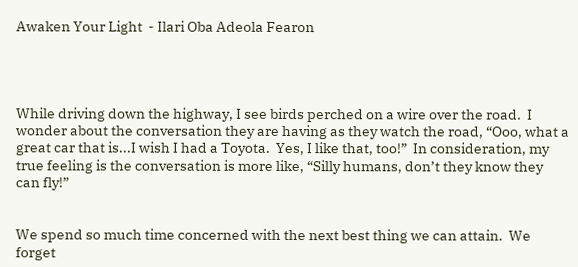Awaken Your Light  - Ilari Oba Adeola Fearon




While driving down the highway, I see birds perched on a wire over the road.  I wonder about the conversation they are having as they watch the road, “Ooo, what a great car that is...I wish I had a Toyota.  Yes, I like that, too!”  In consideration, my true feeling is the conversation is more like, “Silly humans, don’t they know they can fly!”


We spend so much time concerned with the next best thing we can attain.  We forget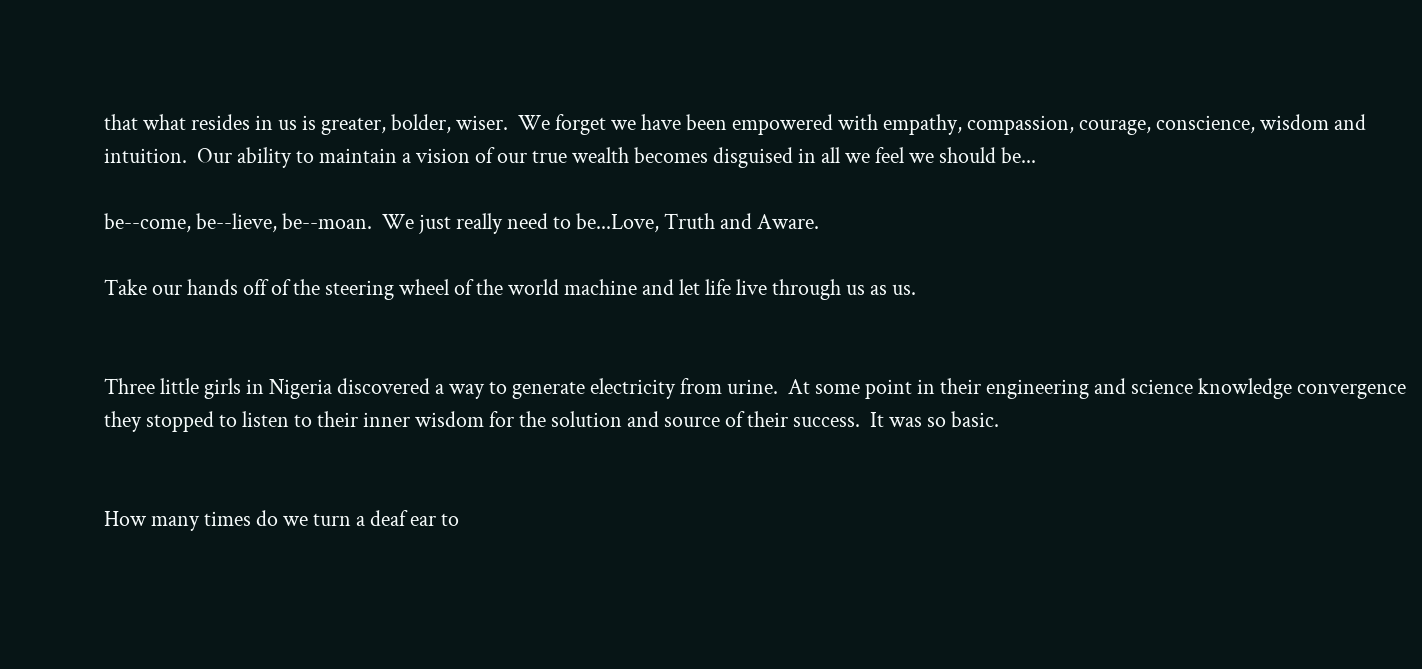that what resides in us is greater, bolder, wiser.  We forget we have been empowered with empathy, compassion, courage, conscience, wisdom and intuition.  Our ability to maintain a vision of our true wealth becomes disguised in all we feel we should be...

be--come, be--lieve, be--moan.  We just really need to be...Love, Truth and Aware.

Take our hands off of the steering wheel of the world machine and let life live through us as us.


Three little girls in Nigeria discovered a way to generate electricity from urine.  At some point in their engineering and science knowledge convergence they stopped to listen to their inner wisdom for the solution and source of their success.  It was so basic.


How many times do we turn a deaf ear to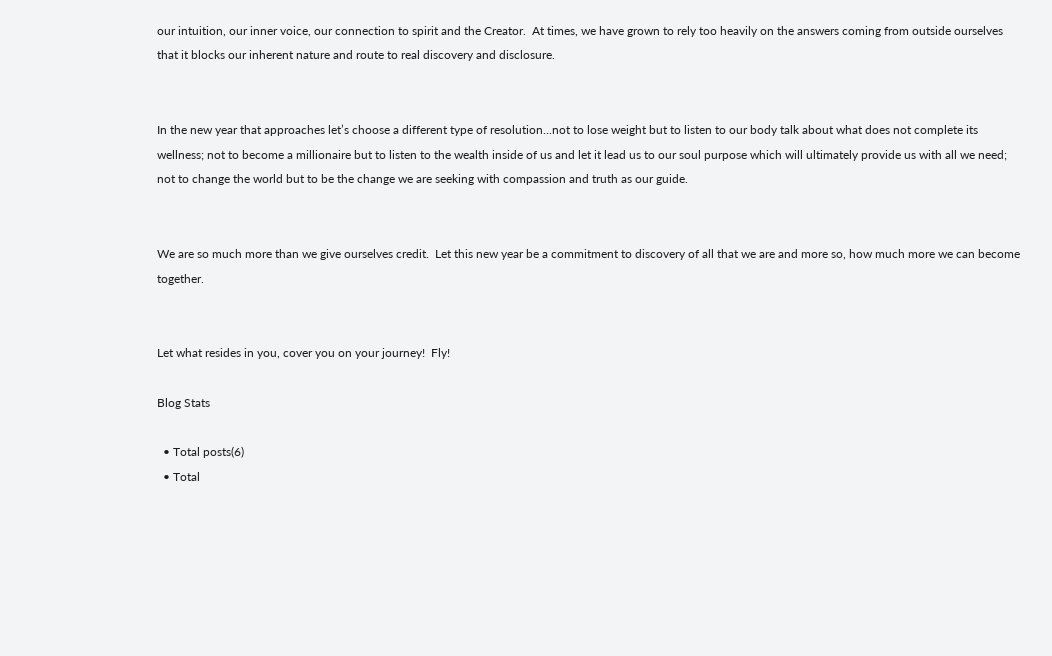our intuition, our inner voice, our connection to spirit and the Creator.  At times, we have grown to rely too heavily on the answers coming from outside ourselves that it blocks our inherent nature and route to real discovery and disclosure.


In the new year that approaches let’s choose a different type of resolution...not to lose weight but to listen to our body talk about what does not complete its wellness; not to become a millionaire but to listen to the wealth inside of us and let it lead us to our soul purpose which will ultimately provide us with all we need; not to change the world but to be the change we are seeking with compassion and truth as our guide.


We are so much more than we give ourselves credit.  Let this new year be a commitment to discovery of all that we are and more so, how much more we can become together.


Let what resides in you, cover you on your journey!  Fly!

Blog Stats

  • Total posts(6)
  • Total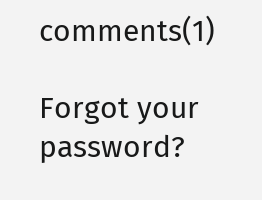comments(1)

Forgot your password?